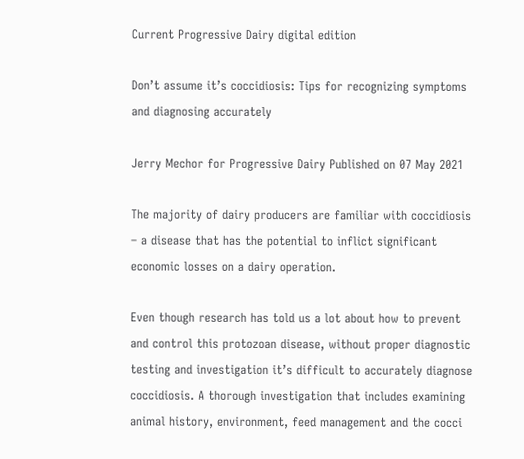Current Progressive Dairy digital edition

Don’t assume it’s coccidiosis: Tips for recognizing symptoms and diagnosing accurately

Jerry Mechor for Progressive Dairy Published on 07 May 2021

The majority of dairy producers are familiar with coccidiosis – a disease that has the potential to inflict significant economic losses on a dairy operation.

Even though research has told us a lot about how to prevent and control this protozoan disease, without proper diagnostic testing and investigation it’s difficult to accurately diagnose coccidiosis. A thorough investigation that includes examining animal history, environment, feed management and the cocci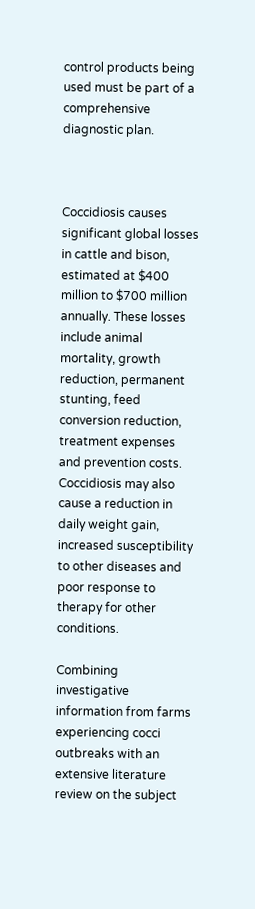control products being used must be part of a comprehensive diagnostic plan.



Coccidiosis causes significant global losses in cattle and bison, estimated at $400 million to $700 million annually. These losses include animal mortality, growth reduction, permanent stunting, feed conversion reduction, treatment expenses and prevention costs. Coccidiosis may also cause a reduction in daily weight gain, increased susceptibility to other diseases and poor response to therapy for other conditions.

Combining investigative information from farms experiencing cocci outbreaks with an extensive literature review on the subject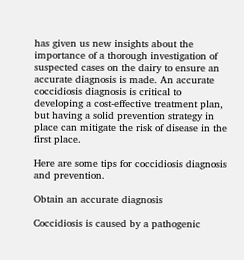has given us new insights about the importance of a thorough investigation of suspected cases on the dairy to ensure an accurate diagnosis is made. An accurate coccidiosis diagnosis is critical to developing a cost-effective treatment plan, but having a solid prevention strategy in place can mitigate the risk of disease in the first place.

Here are some tips for coccidiosis diagnosis and prevention.

Obtain an accurate diagnosis

Coccidiosis is caused by a pathogenic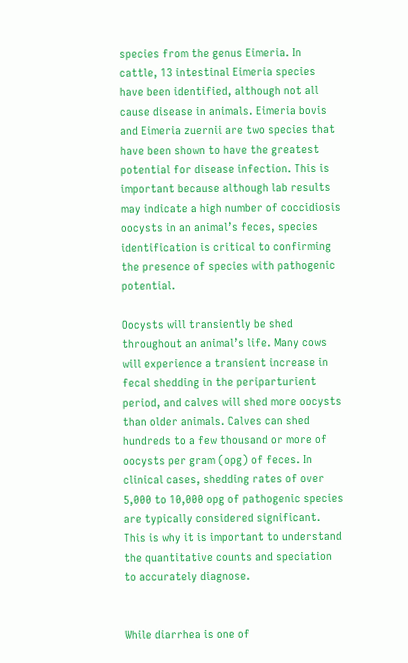species from the genus Eimeria. In cattle, 13 intestinal Eimeria species have been identified, although not all cause disease in animals. Eimeria bovis and Eimeria zuernii are two species that have been shown to have the greatest potential for disease infection. This is important because although lab results may indicate a high number of coccidiosis oocysts in an animal’s feces, species identification is critical to confirming the presence of species with pathogenic potential.

Oocysts will transiently be shed throughout an animal’s life. Many cows will experience a transient increase in fecal shedding in the periparturient period, and calves will shed more oocysts than older animals. Calves can shed hundreds to a few thousand or more of oocysts per gram (opg) of feces. In clinical cases, shedding rates of over 5,000 to 10,000 opg of pathogenic species are typically considered significant. This is why it is important to understand the quantitative counts and speciation to accurately diagnose.


While diarrhea is one of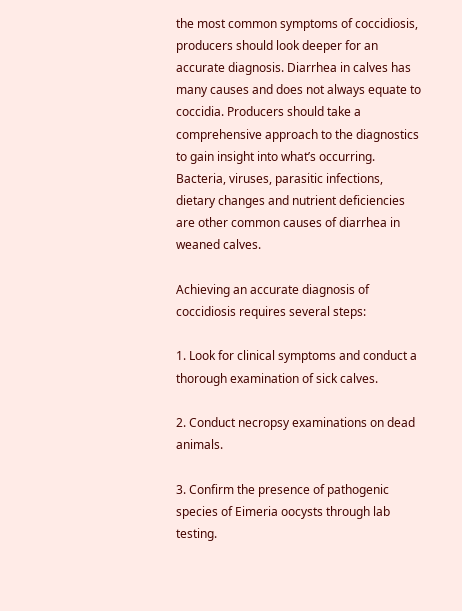the most common symptoms of coccidiosis, producers should look deeper for an accurate diagnosis. Diarrhea in calves has many causes and does not always equate to coccidia. Producers should take a comprehensive approach to the diagnostics to gain insight into what’s occurring. Bacteria, viruses, parasitic infections, dietary changes and nutrient deficiencies are other common causes of diarrhea in weaned calves.

Achieving an accurate diagnosis of coccidiosis requires several steps:

1. Look for clinical symptoms and conduct a thorough examination of sick calves.

2. Conduct necropsy examinations on dead animals.

3. Confirm the presence of pathogenic species of Eimeria oocysts through lab testing.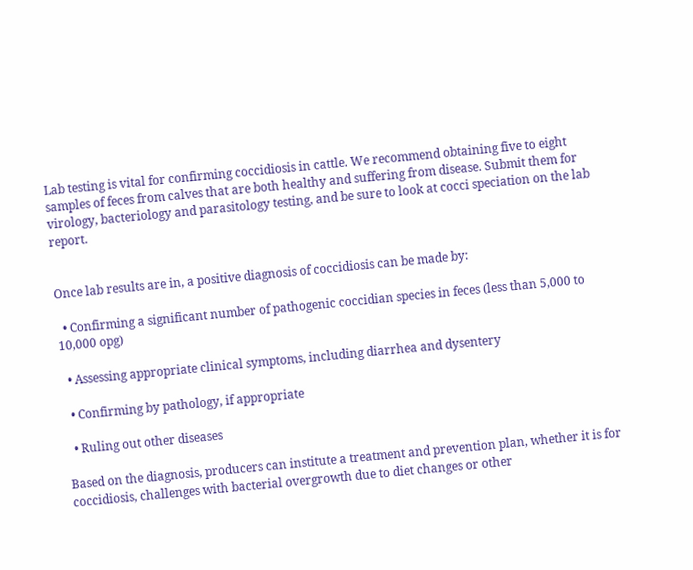Lab testing is vital for confirming coccidiosis in cattle. We recommend obtaining five to eight samples of feces from calves that are both healthy and suffering from disease. Submit them for virology, bacteriology and parasitology testing, and be sure to look at cocci speciation on the lab report.


Once lab results are in, a positive diagnosis of coccidiosis can be made by:

  • Confirming a significant number of pathogenic coccidian species in feces (less than 5,000 to 10,000 opg)

  • Assessing appropriate clinical symptoms, including diarrhea and dysentery

  • Confirming by pathology, if appropriate

  • Ruling out other diseases

Based on the diagnosis, producers can institute a treatment and prevention plan, whether it is for coccidiosis, challenges with bacterial overgrowth due to diet changes or other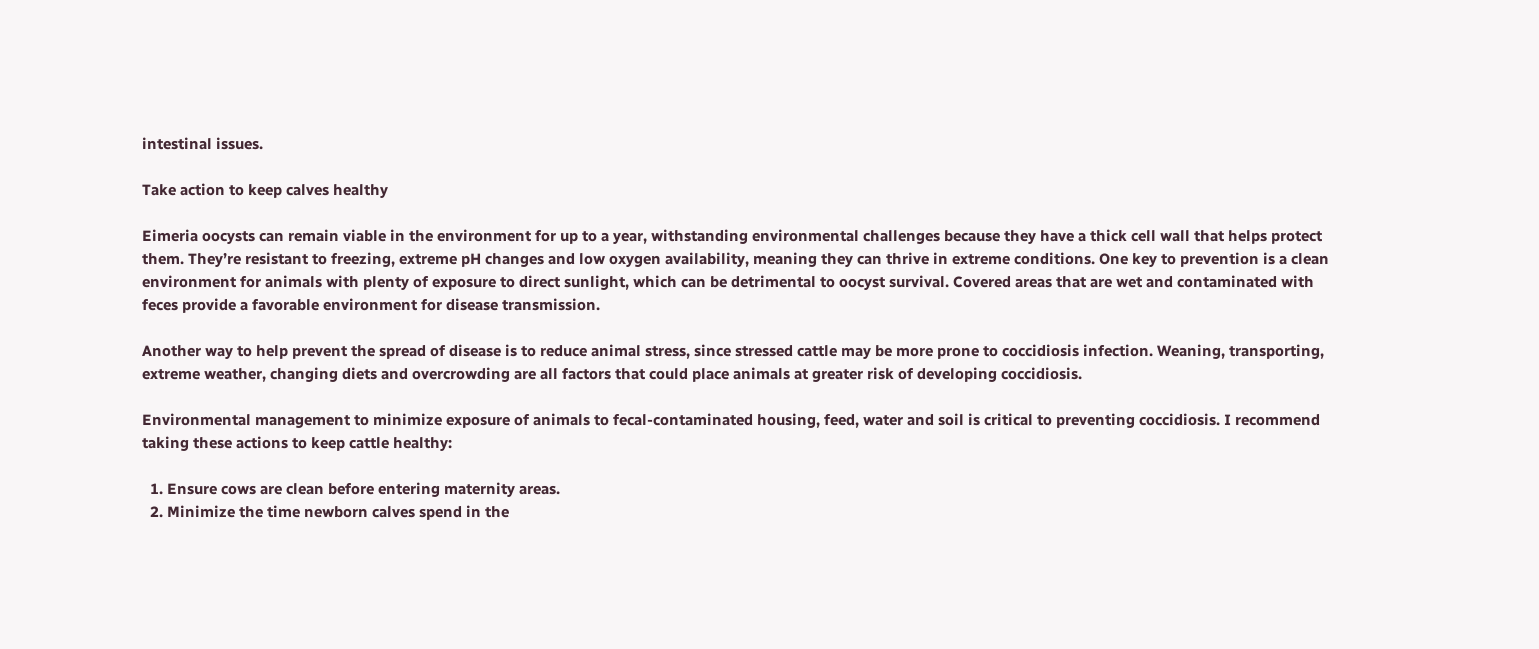intestinal issues.

Take action to keep calves healthy

Eimeria oocysts can remain viable in the environment for up to a year, withstanding environmental challenges because they have a thick cell wall that helps protect them. They’re resistant to freezing, extreme pH changes and low oxygen availability, meaning they can thrive in extreme conditions. One key to prevention is a clean environment for animals with plenty of exposure to direct sunlight, which can be detrimental to oocyst survival. Covered areas that are wet and contaminated with feces provide a favorable environment for disease transmission.

Another way to help prevent the spread of disease is to reduce animal stress, since stressed cattle may be more prone to coccidiosis infection. Weaning, transporting, extreme weather, changing diets and overcrowding are all factors that could place animals at greater risk of developing coccidiosis.

Environmental management to minimize exposure of animals to fecal-contaminated housing, feed, water and soil is critical to preventing coccidiosis. I recommend taking these actions to keep cattle healthy:

  1. Ensure cows are clean before entering maternity areas.
  2. Minimize the time newborn calves spend in the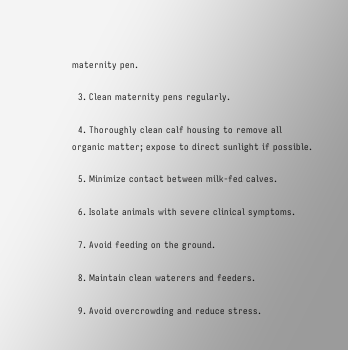maternity pen.

  3. Clean maternity pens regularly.

  4. Thoroughly clean calf housing to remove all organic matter; expose to direct sunlight if possible.

  5. Minimize contact between milk-fed calves.

  6. Isolate animals with severe clinical symptoms.

  7. Avoid feeding on the ground.

  8. Maintain clean waterers and feeders.

  9. Avoid overcrowding and reduce stress.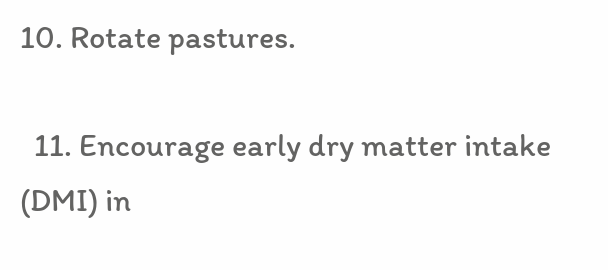10. Rotate pastures.

  11. Encourage early dry matter intake (DMI) in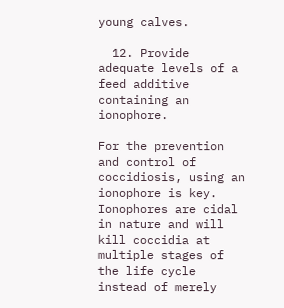young calves.

  12. Provide adequate levels of a feed additive containing an ionophore.

For the prevention and control of coccidiosis, using an ionophore is key. Ionophores are cidal in nature and will kill coccidia at multiple stages of the life cycle instead of merely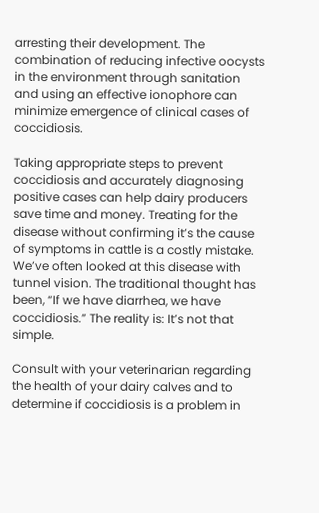arresting their development. The combination of reducing infective oocysts in the environment through sanitation and using an effective ionophore can minimize emergence of clinical cases of coccidiosis.

Taking appropriate steps to prevent coccidiosis and accurately diagnosing positive cases can help dairy producers save time and money. Treating for the disease without confirming it’s the cause of symptoms in cattle is a costly mistake. We’ve often looked at this disease with tunnel vision. The traditional thought has been, “If we have diarrhea, we have coccidiosis.” The reality is: It’s not that simple.

Consult with your veterinarian regarding the health of your dairy calves and to determine if coccidiosis is a problem in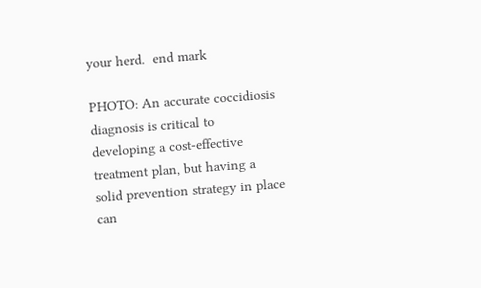your herd.  end mark

PHOTO: An accurate coccidiosis diagnosis is critical to developing a cost-effective treatment plan, but having a solid prevention strategy in place can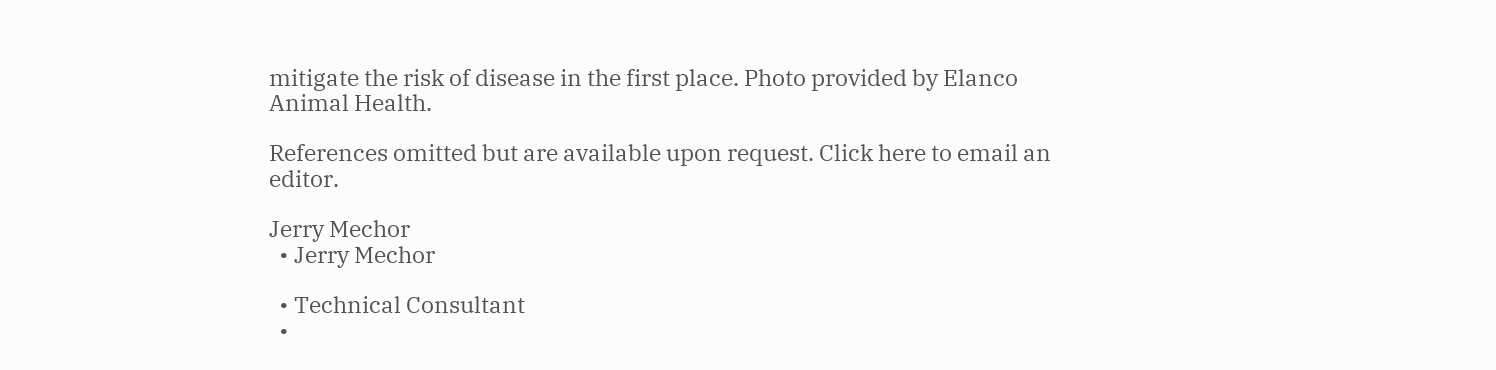mitigate the risk of disease in the first place. Photo provided by Elanco Animal Health.

References omitted but are available upon request. Click here to email an editor.

Jerry Mechor
  • Jerry Mechor

  • Technical Consultant
  •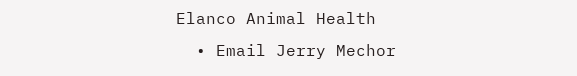Elanco Animal Health
  • Email Jerry Mechor